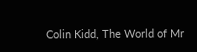Colin Kidd, The World of Mr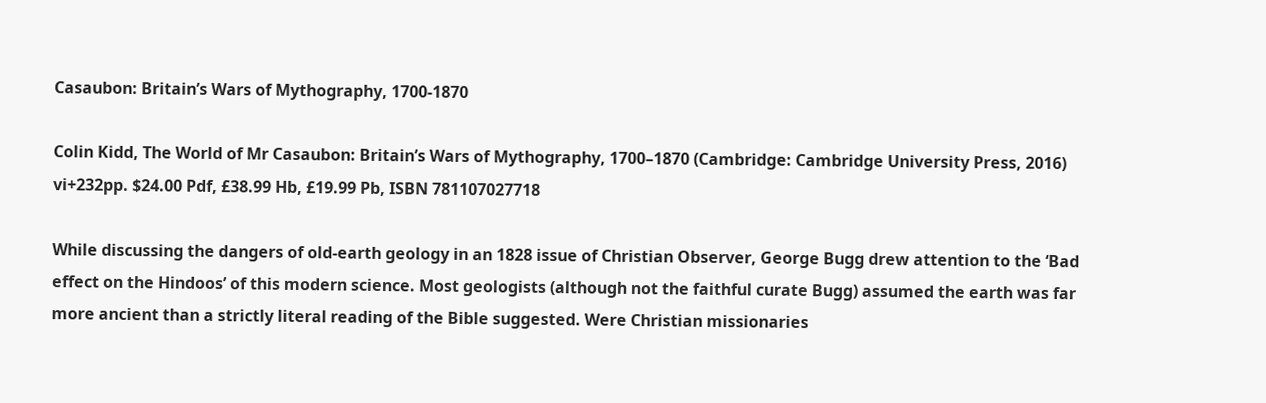Casaubon: Britain’s Wars of Mythography, 1700-1870

Colin Kidd, The World of Mr Casaubon: Britain’s Wars of Mythography, 1700–1870 (Cambridge: Cambridge University Press, 2016) vi+232pp. $24.00 Pdf, £38.99 Hb, £19.99 Pb, ISBN 781107027718

While discussing the dangers of old-earth geology in an 1828 issue of Christian Observer, George Bugg drew attention to the ‘Bad effect on the Hindoos’ of this modern science. Most geologists (although not the faithful curate Bugg) assumed the earth was far more ancient than a strictly literal reading of the Bible suggested. Were Christian missionaries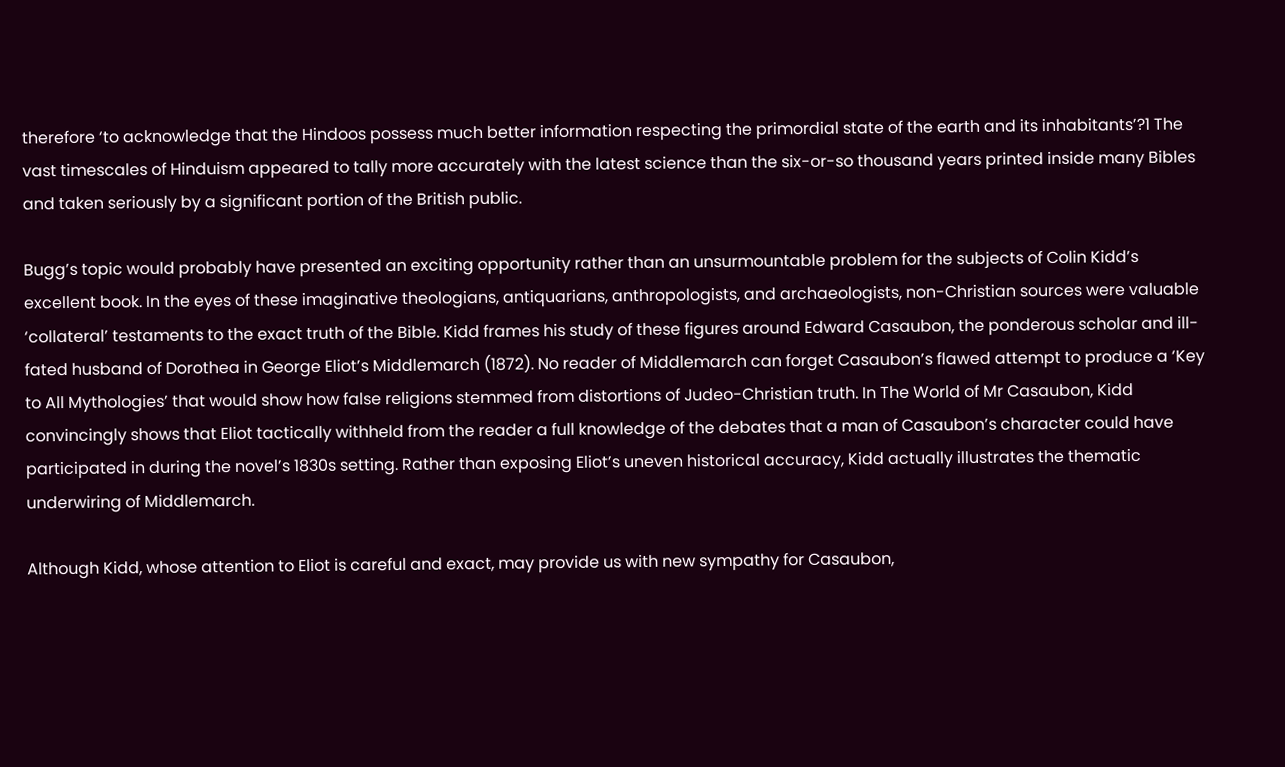therefore ‘to acknowledge that the Hindoos possess much better information respecting the primordial state of the earth and its inhabitants’?1 The vast timescales of Hinduism appeared to tally more accurately with the latest science than the six-or-so thousand years printed inside many Bibles and taken seriously by a significant portion of the British public.

Bugg’s topic would probably have presented an exciting opportunity rather than an unsurmountable problem for the subjects of Colin Kidd’s excellent book. In the eyes of these imaginative theologians, antiquarians, anthropologists, and archaeologists, non-Christian sources were valuable ‘collateral’ testaments to the exact truth of the Bible. Kidd frames his study of these figures around Edward Casaubon, the ponderous scholar and ill-fated husband of Dorothea in George Eliot’s Middlemarch (1872). No reader of Middlemarch can forget Casaubon’s flawed attempt to produce a ‘Key to All Mythologies’ that would show how false religions stemmed from distortions of Judeo-Christian truth. In The World of Mr Casaubon, Kidd convincingly shows that Eliot tactically withheld from the reader a full knowledge of the debates that a man of Casaubon’s character could have participated in during the novel’s 1830s setting. Rather than exposing Eliot’s uneven historical accuracy, Kidd actually illustrates the thematic underwiring of Middlemarch.

Although Kidd, whose attention to Eliot is careful and exact, may provide us with new sympathy for Casaubon,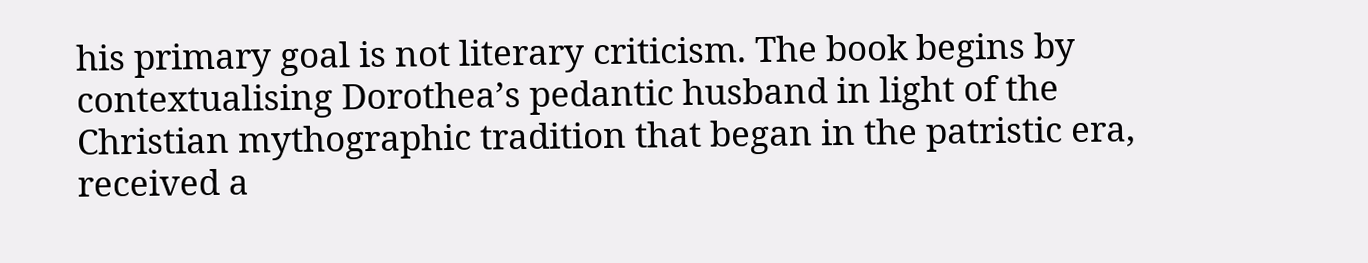his primary goal is not literary criticism. The book begins by contextualising Dorothea’s pedantic husband in light of the Christian mythographic tradition that began in the patristic era, received a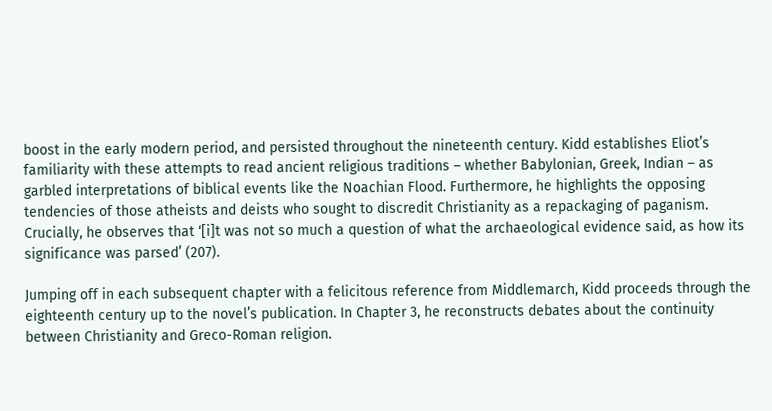boost in the early modern period, and persisted throughout the nineteenth century. Kidd establishes Eliot’s familiarity with these attempts to read ancient religious traditions – whether Babylonian, Greek, Indian – as garbled interpretations of biblical events like the Noachian Flood. Furthermore, he highlights the opposing tendencies of those atheists and deists who sought to discredit Christianity as a repackaging of paganism. Crucially, he observes that ‘[i]t was not so much a question of what the archaeological evidence said, as how its significance was parsed’ (207).

Jumping off in each subsequent chapter with a felicitous reference from Middlemarch, Kidd proceeds through the eighteenth century up to the novel’s publication. In Chapter 3, he reconstructs debates about the continuity between Christianity and Greco-Roman religion.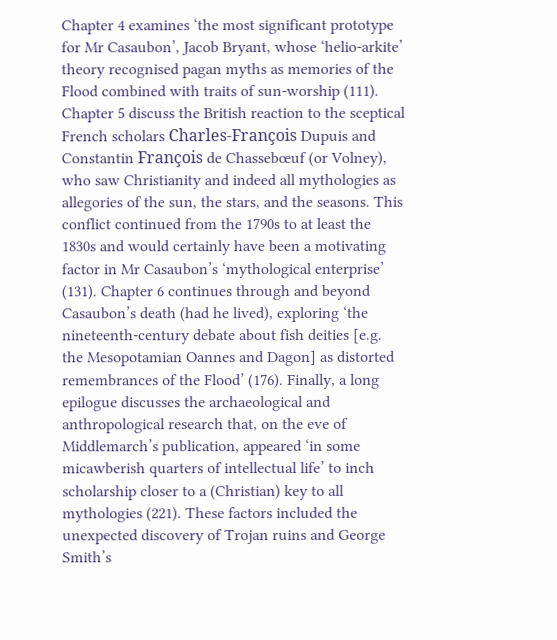Chapter 4 examines ‘the most significant prototype for Mr Casaubon’, Jacob Bryant, whose ‘helio-arkite’ theory recognised pagan myths as memories of the Flood combined with traits of sun-worship (111). Chapter 5 discuss the British reaction to the sceptical French scholars Charles-François Dupuis and Constantin François de Chassebœuf (or Volney), who saw Christianity and indeed all mythologies as allegories of the sun, the stars, and the seasons. This conflict continued from the 1790s to at least the 1830s and would certainly have been a motivating factor in Mr Casaubon’s ‘mythological enterprise’ (131). Chapter 6 continues through and beyond Casaubon’s death (had he lived), exploring ‘the nineteenth-century debate about fish deities [e.g. the Mesopotamian Oannes and Dagon] as distorted remembrances of the Flood’ (176). Finally, a long epilogue discusses the archaeological and anthropological research that, on the eve of Middlemarch’s publication, appeared ‘in some micawberish quarters of intellectual life’ to inch scholarship closer to a (Christian) key to all mythologies (221). These factors included the unexpected discovery of Trojan ruins and George Smith’s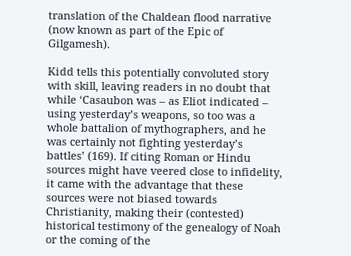translation of the Chaldean flood narrative (now known as part of the Epic of Gilgamesh).

Kidd tells this potentially convoluted story with skill, leaving readers in no doubt that while ‘Casaubon was – as Eliot indicated – using yesterday’s weapons, so too was a whole battalion of mythographers, and he was certainly not fighting yesterday’s battles’ (169). If citing Roman or Hindu sources might have veered close to infidelity, it came with the advantage that these sources were not biased towards Christianity, making their (contested) historical testimony of the genealogy of Noah or the coming of the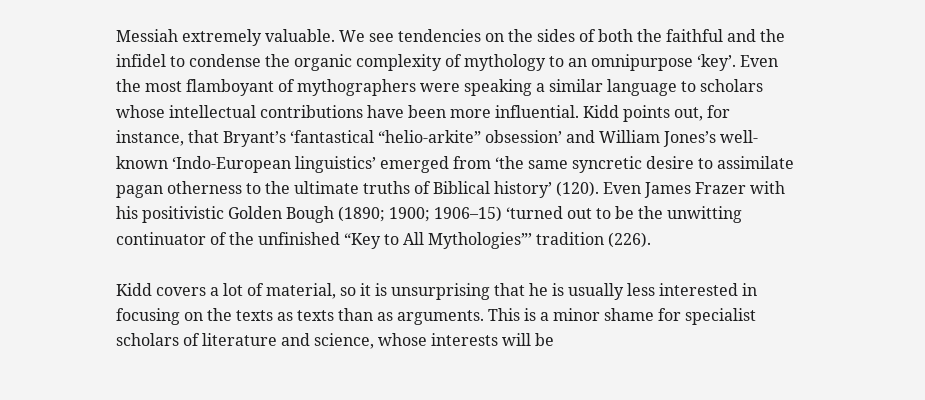Messiah extremely valuable. We see tendencies on the sides of both the faithful and the infidel to condense the organic complexity of mythology to an omnipurpose ‘key’. Even the most flamboyant of mythographers were speaking a similar language to scholars whose intellectual contributions have been more influential. Kidd points out, for instance, that Bryant’s ‘fantastical “helio-arkite” obsession’ and William Jones’s well-known ‘Indo-European linguistics’ emerged from ‘the same syncretic desire to assimilate pagan otherness to the ultimate truths of Biblical history’ (120). Even James Frazer with his positivistic Golden Bough (1890; 1900; 1906–15) ‘turned out to be the unwitting continuator of the unfinished “Key to All Mythologies”’ tradition (226).

Kidd covers a lot of material, so it is unsurprising that he is usually less interested in focusing on the texts as texts than as arguments. This is a minor shame for specialist scholars of literature and science, whose interests will be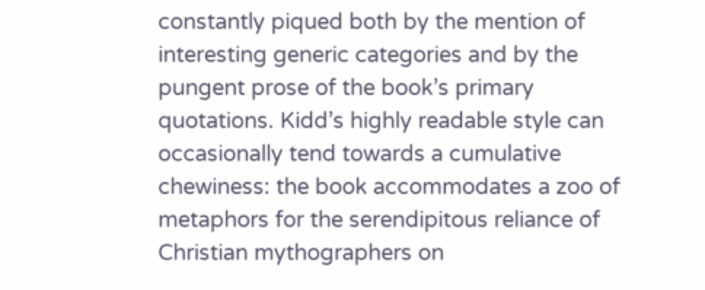constantly piqued both by the mention of interesting generic categories and by the pungent prose of the book’s primary quotations. Kidd’s highly readable style can occasionally tend towards a cumulative chewiness: the book accommodates a zoo of metaphors for the serendipitous reliance of Christian mythographers on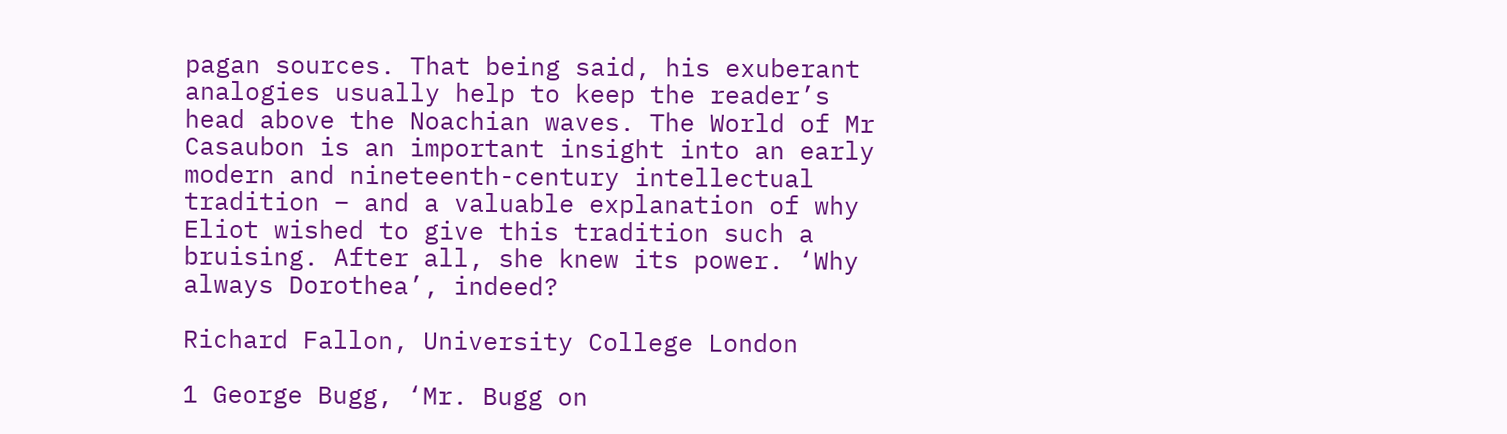pagan sources. That being said, his exuberant analogies usually help to keep the reader’s head above the Noachian waves. The World of Mr Casaubon is an important insight into an early modern and nineteenth-century intellectual tradition – and a valuable explanation of why Eliot wished to give this tradition such a bruising. After all, she knew its power. ‘Why always Dorothea’, indeed?

Richard Fallon, University College London

1 George Bugg, ‘Mr. Bugg on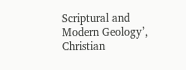Scriptural and Modern Geology’, Christian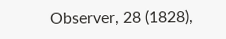Observer, 28 (1828),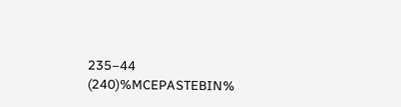235–44 (240)%MCEPASTEBIN%